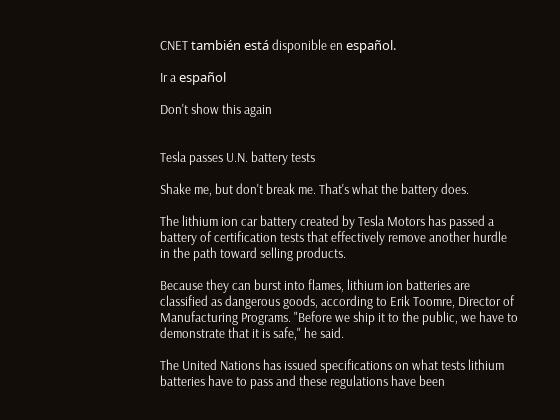CNET también está disponible en español.

Ir a español

Don't show this again


Tesla passes U.N. battery tests

Shake me, but don't break me. That's what the battery does.

The lithium ion car battery created by Tesla Motors has passed a battery of certification tests that effectively remove another hurdle in the path toward selling products.

Because they can burst into flames, lithium ion batteries are classified as dangerous goods, according to Erik Toomre, Director of Manufacturing Programs. "Before we ship it to the public, we have to demonstrate that it is safe," he said.

The United Nations has issued specifications on what tests lithium batteries have to pass and these regulations have been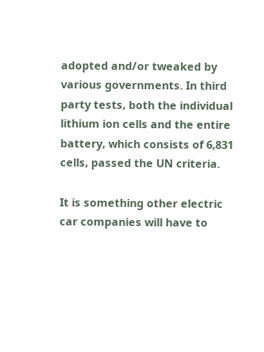adopted and/or tweaked by various governments. In third party tests, both the individual lithium ion cells and the entire battery, which consists of 6,831 cells, passed the UN criteria.

It is something other electric car companies will have to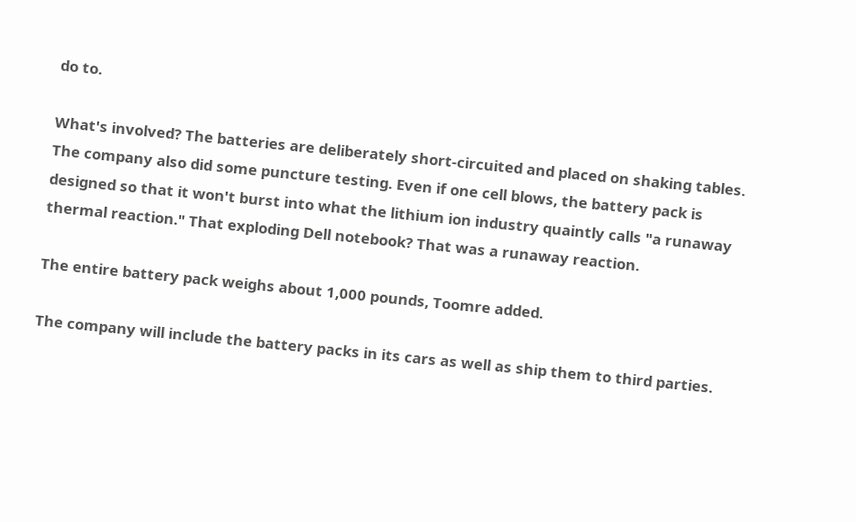do to.

What's involved? The batteries are deliberately short-circuited and placed on shaking tables. The company also did some puncture testing. Even if one cell blows, the battery pack is designed so that it won't burst into what the lithium ion industry quaintly calls "a runaway thermal reaction." That exploding Dell notebook? That was a runaway reaction.

The entire battery pack weighs about 1,000 pounds, Toomre added.

The company will include the battery packs in its cars as well as ship them to third parties.